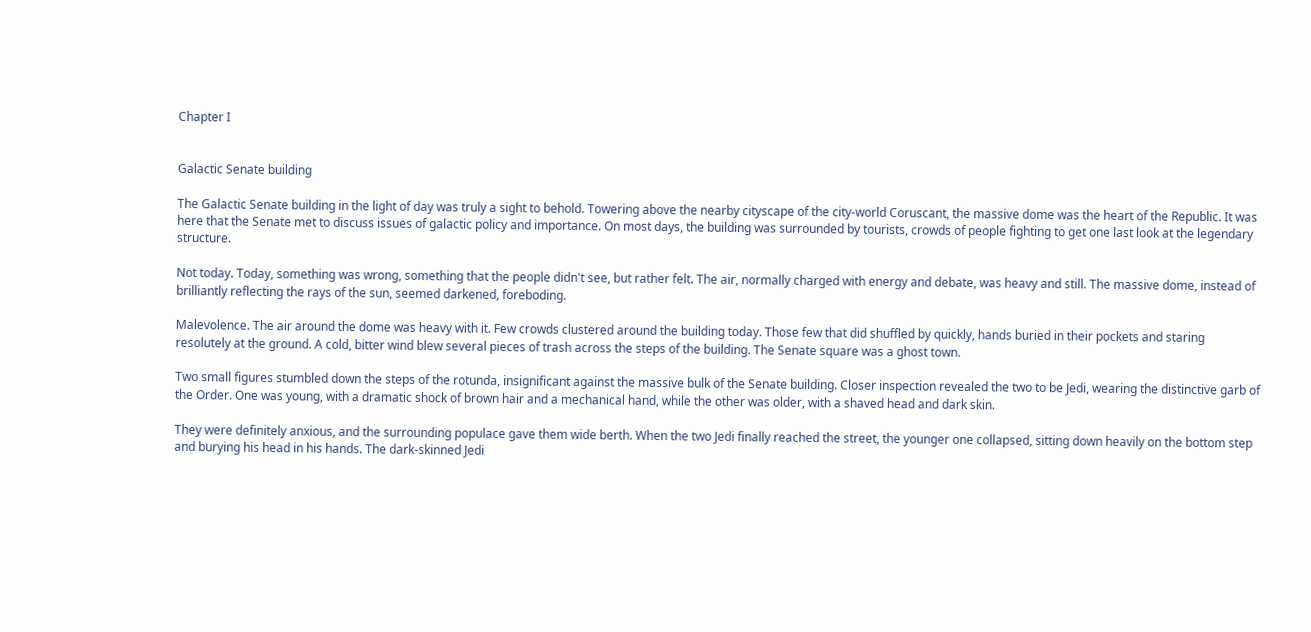Chapter I


Galactic Senate building

The Galactic Senate building in the light of day was truly a sight to behold. Towering above the nearby cityscape of the city-world Coruscant, the massive dome was the heart of the Republic. It was here that the Senate met to discuss issues of galactic policy and importance. On most days, the building was surrounded by tourists, crowds of people fighting to get one last look at the legendary structure.

Not today. Today, something was wrong, something that the people didn't see, but rather felt. The air, normally charged with energy and debate, was heavy and still. The massive dome, instead of brilliantly reflecting the rays of the sun, seemed darkened, foreboding.

Malevolence. The air around the dome was heavy with it. Few crowds clustered around the building today. Those few that did shuffled by quickly, hands buried in their pockets and staring resolutely at the ground. A cold, bitter wind blew several pieces of trash across the steps of the building. The Senate square was a ghost town.

Two small figures stumbled down the steps of the rotunda, insignificant against the massive bulk of the Senate building. Closer inspection revealed the two to be Jedi, wearing the distinctive garb of the Order. One was young, with a dramatic shock of brown hair and a mechanical hand, while the other was older, with a shaved head and dark skin.

They were definitely anxious, and the surrounding populace gave them wide berth. When the two Jedi finally reached the street, the younger one collapsed, sitting down heavily on the bottom step and burying his head in his hands. The dark-skinned Jedi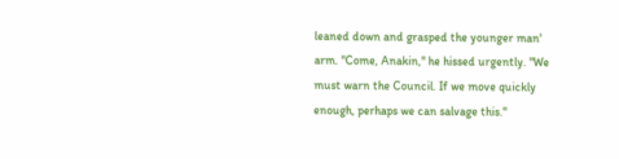leaned down and grasped the younger man' arm. "Come, Anakin," he hissed urgently. "We must warn the Council. If we move quickly enough, perhaps we can salvage this."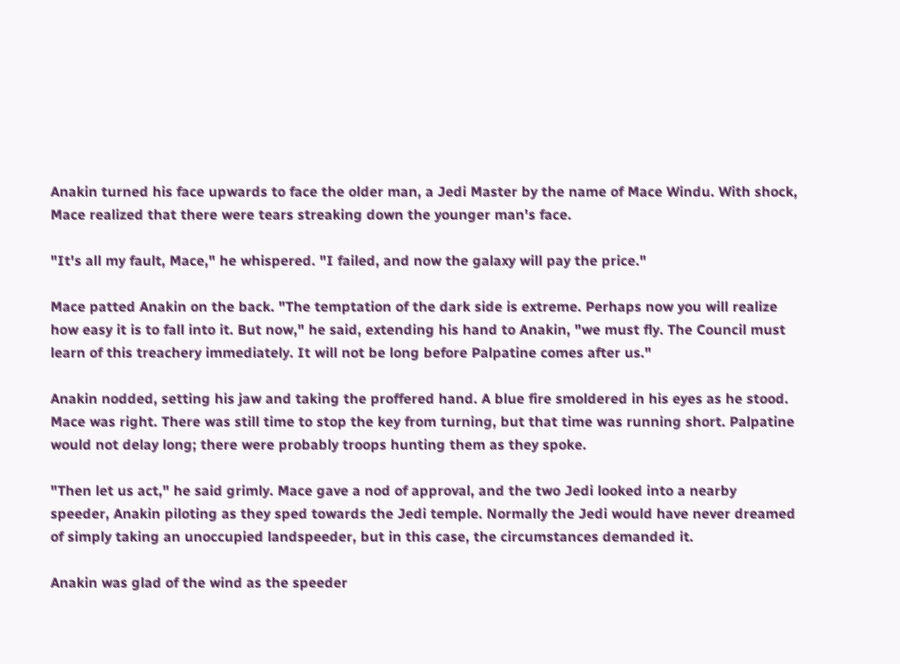Anakin turned his face upwards to face the older man, a Jedi Master by the name of Mace Windu. With shock, Mace realized that there were tears streaking down the younger man's face.

"It's all my fault, Mace," he whispered. "I failed, and now the galaxy will pay the price."

Mace patted Anakin on the back. "The temptation of the dark side is extreme. Perhaps now you will realize how easy it is to fall into it. But now," he said, extending his hand to Anakin, "we must fly. The Council must learn of this treachery immediately. It will not be long before Palpatine comes after us."

Anakin nodded, setting his jaw and taking the proffered hand. A blue fire smoldered in his eyes as he stood. Mace was right. There was still time to stop the key from turning, but that time was running short. Palpatine would not delay long; there were probably troops hunting them as they spoke.

"Then let us act," he said grimly. Mace gave a nod of approval, and the two Jedi looked into a nearby speeder, Anakin piloting as they sped towards the Jedi temple. Normally the Jedi would have never dreamed of simply taking an unoccupied landspeeder, but in this case, the circumstances demanded it.

Anakin was glad of the wind as the speeder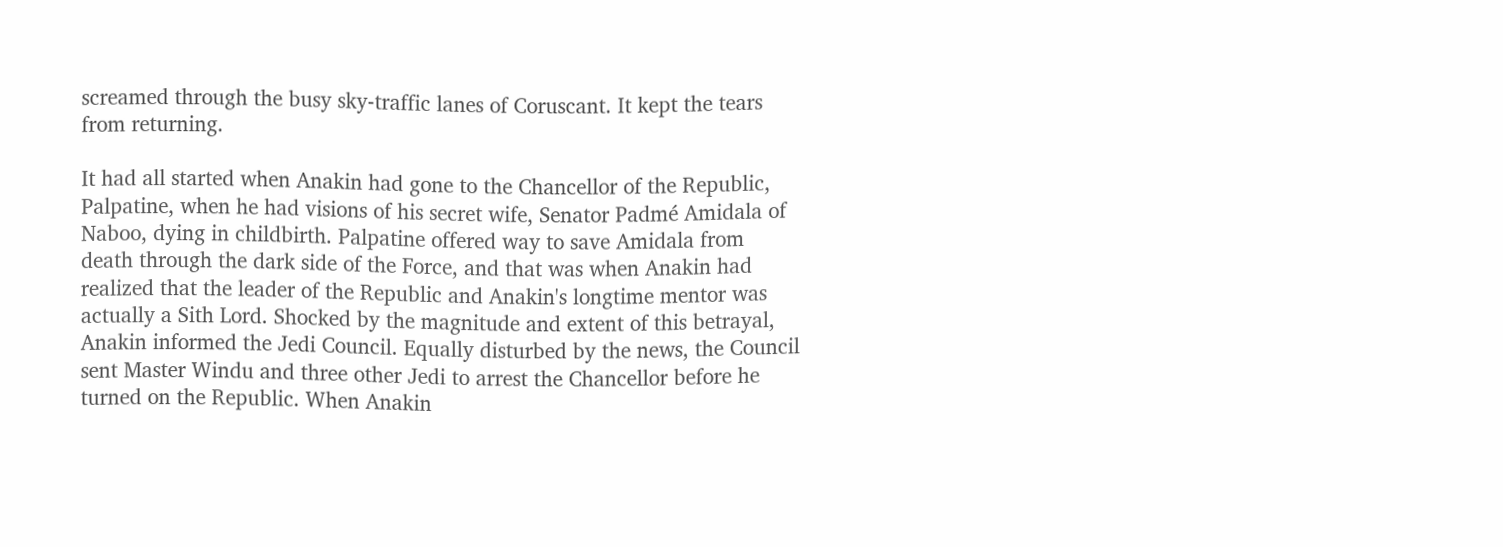screamed through the busy sky-traffic lanes of Coruscant. It kept the tears from returning.

It had all started when Anakin had gone to the Chancellor of the Republic, Palpatine, when he had visions of his secret wife, Senator Padmé Amidala of Naboo, dying in childbirth. Palpatine offered way to save Amidala from death through the dark side of the Force, and that was when Anakin had realized that the leader of the Republic and Anakin's longtime mentor was actually a Sith Lord. Shocked by the magnitude and extent of this betrayal, Anakin informed the Jedi Council. Equally disturbed by the news, the Council sent Master Windu and three other Jedi to arrest the Chancellor before he turned on the Republic. When Anakin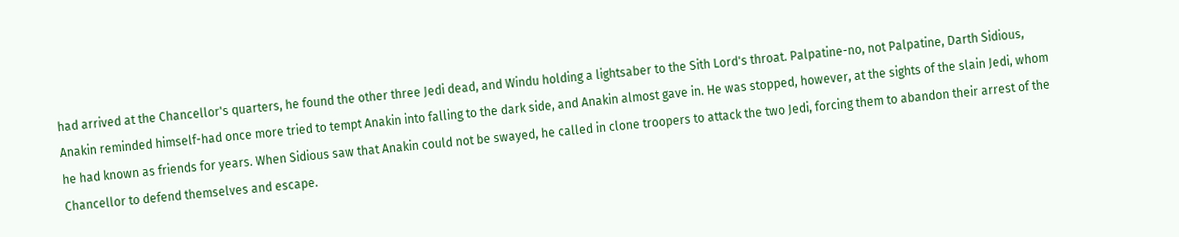had arrived at the Chancellor's quarters, he found the other three Jedi dead, and Windu holding a lightsaber to the Sith Lord's throat. Palpatine-no, not Palpatine, Darth Sidious, Anakin reminded himself-had once more tried to tempt Anakin into falling to the dark side, and Anakin almost gave in. He was stopped, however, at the sights of the slain Jedi, whom he had known as friends for years. When Sidious saw that Anakin could not be swayed, he called in clone troopers to attack the two Jedi, forcing them to abandon their arrest of the Chancellor to defend themselves and escape.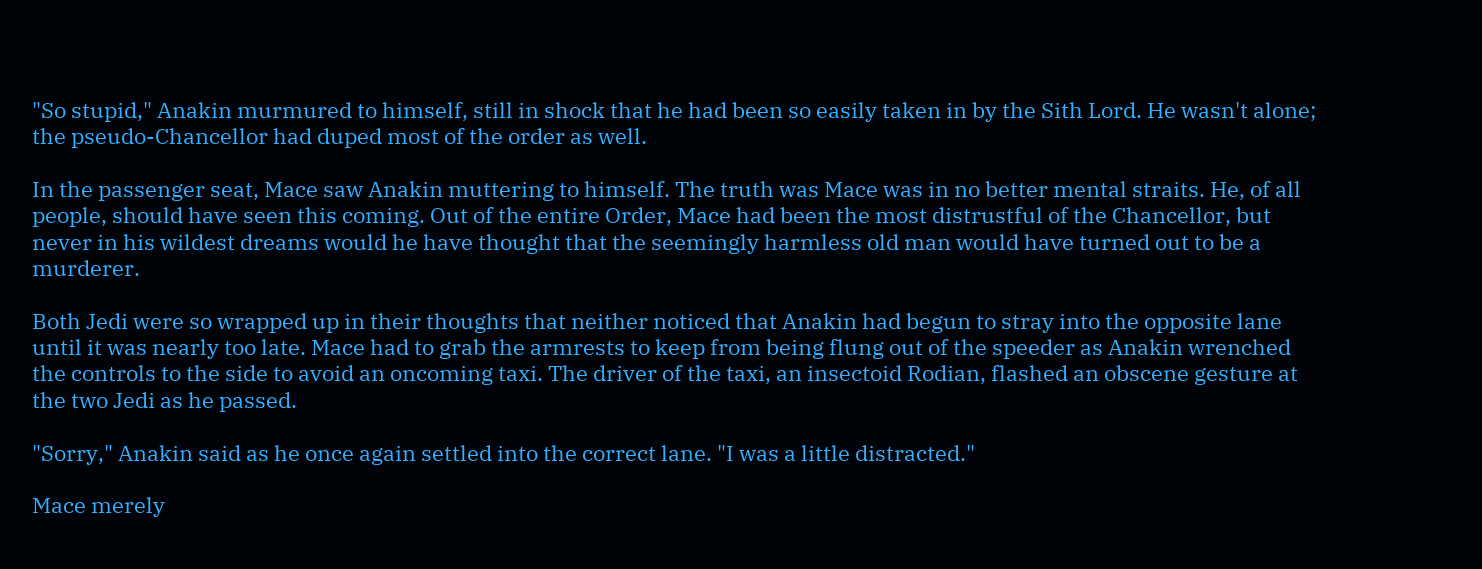"So stupid," Anakin murmured to himself, still in shock that he had been so easily taken in by the Sith Lord. He wasn't alone; the pseudo-Chancellor had duped most of the order as well.

In the passenger seat, Mace saw Anakin muttering to himself. The truth was Mace was in no better mental straits. He, of all people, should have seen this coming. Out of the entire Order, Mace had been the most distrustful of the Chancellor, but never in his wildest dreams would he have thought that the seemingly harmless old man would have turned out to be a murderer.

Both Jedi were so wrapped up in their thoughts that neither noticed that Anakin had begun to stray into the opposite lane until it was nearly too late. Mace had to grab the armrests to keep from being flung out of the speeder as Anakin wrenched the controls to the side to avoid an oncoming taxi. The driver of the taxi, an insectoid Rodian, flashed an obscene gesture at the two Jedi as he passed.

"Sorry," Anakin said as he once again settled into the correct lane. "I was a little distracted."

Mace merely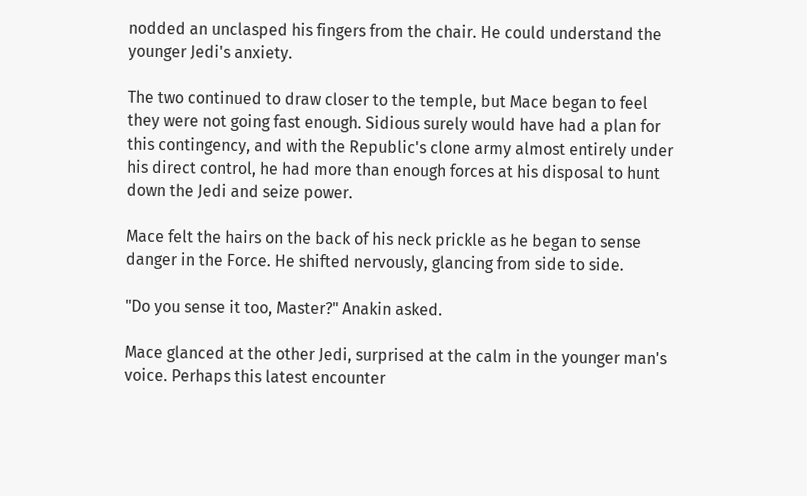nodded an unclasped his fingers from the chair. He could understand the younger Jedi's anxiety.

The two continued to draw closer to the temple, but Mace began to feel they were not going fast enough. Sidious surely would have had a plan for this contingency, and with the Republic's clone army almost entirely under his direct control, he had more than enough forces at his disposal to hunt down the Jedi and seize power.

Mace felt the hairs on the back of his neck prickle as he began to sense danger in the Force. He shifted nervously, glancing from side to side.

"Do you sense it too, Master?" Anakin asked.

Mace glanced at the other Jedi, surprised at the calm in the younger man's voice. Perhaps this latest encounter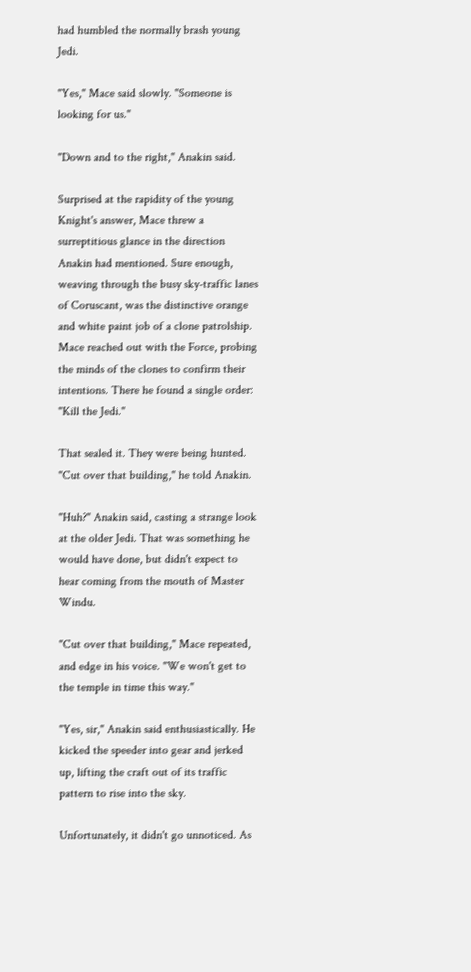had humbled the normally brash young Jedi.

"Yes," Mace said slowly. "Someone is looking for us."

"Down and to the right," Anakin said.

Surprised at the rapidity of the young Knight's answer, Mace threw a surreptitious glance in the direction Anakin had mentioned. Sure enough, weaving through the busy sky-traffic lanes of Coruscant, was the distinctive orange and white paint job of a clone patrolship. Mace reached out with the Force, probing the minds of the clones to confirm their intentions. There he found a single order: "Kill the Jedi."

That sealed it. They were being hunted. "Cut over that building," he told Anakin.

"Huh?" Anakin said, casting a strange look at the older Jedi. That was something he would have done, but didn't expect to hear coming from the mouth of Master Windu.

"Cut over that building," Mace repeated, and edge in his voice. "We won't get to the temple in time this way."

"Yes, sir," Anakin said enthusiastically. He kicked the speeder into gear and jerked up, lifting the craft out of its traffic pattern to rise into the sky.

Unfortunately, it didn't go unnoticed. As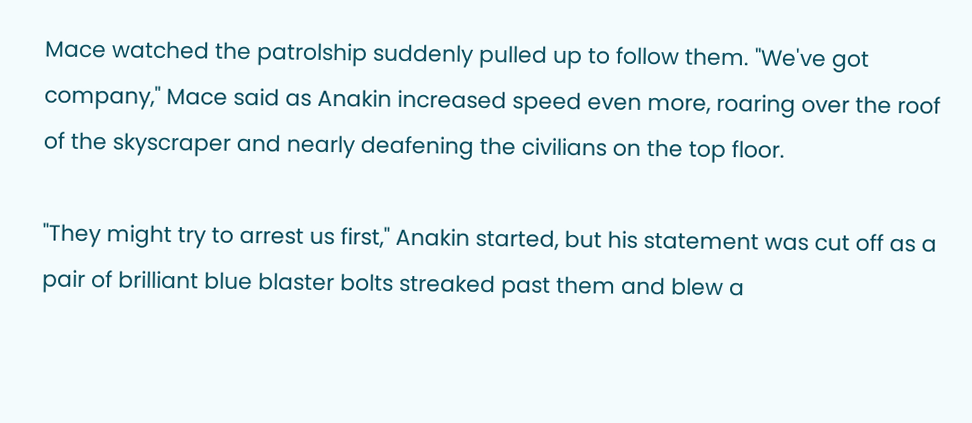Mace watched the patrolship suddenly pulled up to follow them. "We've got company," Mace said as Anakin increased speed even more, roaring over the roof of the skyscraper and nearly deafening the civilians on the top floor.

"They might try to arrest us first," Anakin started, but his statement was cut off as a pair of brilliant blue blaster bolts streaked past them and blew a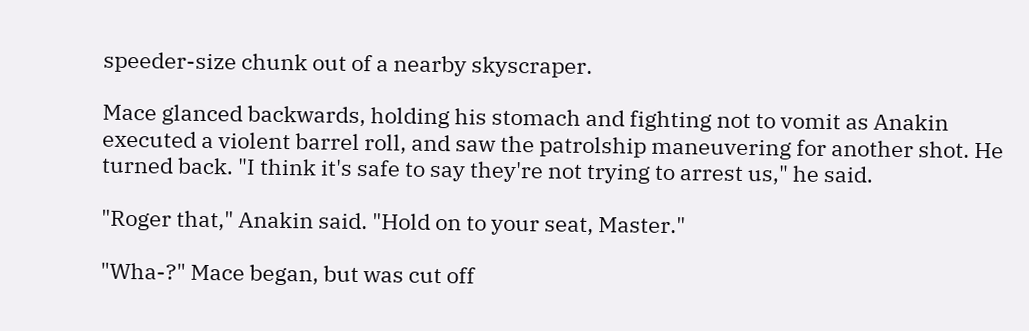speeder-size chunk out of a nearby skyscraper.

Mace glanced backwards, holding his stomach and fighting not to vomit as Anakin executed a violent barrel roll, and saw the patrolship maneuvering for another shot. He turned back. "I think it's safe to say they're not trying to arrest us," he said.

"Roger that," Anakin said. "Hold on to your seat, Master."

"Wha-?" Mace began, but was cut off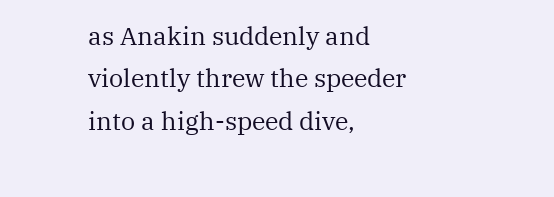as Anakin suddenly and violently threw the speeder into a high-speed dive,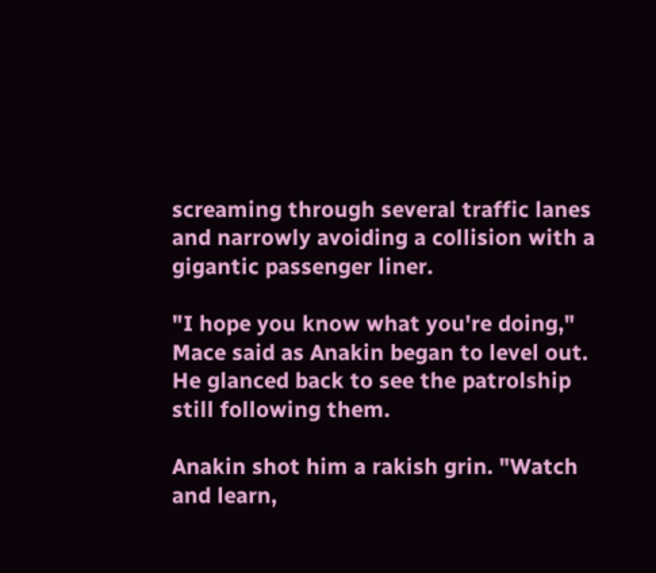screaming through several traffic lanes and narrowly avoiding a collision with a gigantic passenger liner.

"I hope you know what you're doing," Mace said as Anakin began to level out. He glanced back to see the patrolship still following them.

Anakin shot him a rakish grin. "Watch and learn,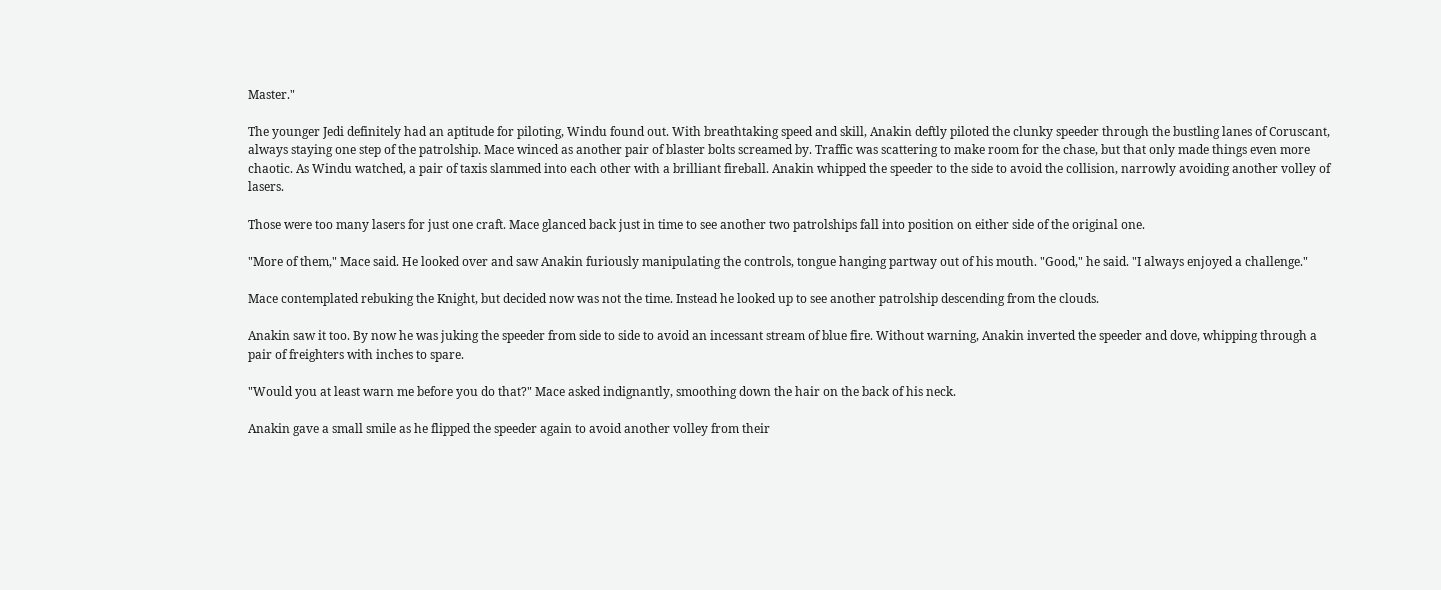Master."

The younger Jedi definitely had an aptitude for piloting, Windu found out. With breathtaking speed and skill, Anakin deftly piloted the clunky speeder through the bustling lanes of Coruscant, always staying one step of the patrolship. Mace winced as another pair of blaster bolts screamed by. Traffic was scattering to make room for the chase, but that only made things even more chaotic. As Windu watched, a pair of taxis slammed into each other with a brilliant fireball. Anakin whipped the speeder to the side to avoid the collision, narrowly avoiding another volley of lasers.

Those were too many lasers for just one craft. Mace glanced back just in time to see another two patrolships fall into position on either side of the original one.

"More of them," Mace said. He looked over and saw Anakin furiously manipulating the controls, tongue hanging partway out of his mouth. "Good," he said. "I always enjoyed a challenge."

Mace contemplated rebuking the Knight, but decided now was not the time. Instead he looked up to see another patrolship descending from the clouds.

Anakin saw it too. By now he was juking the speeder from side to side to avoid an incessant stream of blue fire. Without warning, Anakin inverted the speeder and dove, whipping through a pair of freighters with inches to spare.

"Would you at least warn me before you do that?" Mace asked indignantly, smoothing down the hair on the back of his neck.

Anakin gave a small smile as he flipped the speeder again to avoid another volley from their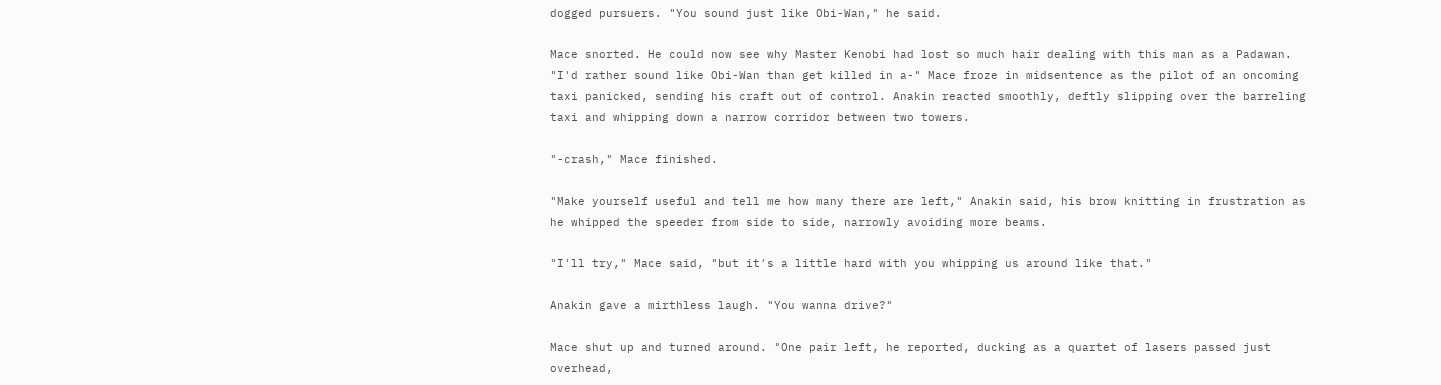dogged pursuers. "You sound just like Obi-Wan," he said.

Mace snorted. He could now see why Master Kenobi had lost so much hair dealing with this man as a Padawan. "I'd rather sound like Obi-Wan than get killed in a-" Mace froze in midsentence as the pilot of an oncoming taxi panicked, sending his craft out of control. Anakin reacted smoothly, deftly slipping over the barreling taxi and whipping down a narrow corridor between two towers.

"-crash," Mace finished.

"Make yourself useful and tell me how many there are left," Anakin said, his brow knitting in frustration as he whipped the speeder from side to side, narrowly avoiding more beams.

"I'll try," Mace said, "but it's a little hard with you whipping us around like that."

Anakin gave a mirthless laugh. "You wanna drive?"

Mace shut up and turned around. "One pair left, he reported, ducking as a quartet of lasers passed just overhead,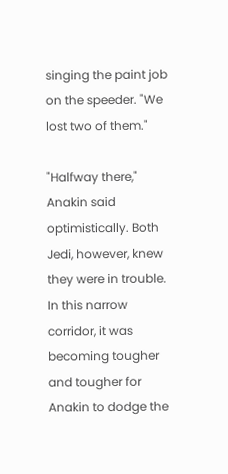singing the paint job on the speeder. "We lost two of them."

"Halfway there," Anakin said optimistically. Both Jedi, however, knew they were in trouble. In this narrow corridor, it was becoming tougher and tougher for Anakin to dodge the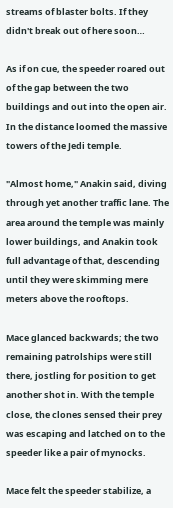streams of blaster bolts. If they didn't break out of here soon…

As if on cue, the speeder roared out of the gap between the two buildings and out into the open air. In the distance loomed the massive towers of the Jedi temple.

"Almost home," Anakin said, diving through yet another traffic lane. The area around the temple was mainly lower buildings, and Anakin took full advantage of that, descending until they were skimming mere meters above the rooftops.

Mace glanced backwards; the two remaining patrolships were still there, jostling for position to get another shot in. With the temple close, the clones sensed their prey was escaping and latched on to the speeder like a pair of mynocks.

Mace felt the speeder stabilize, a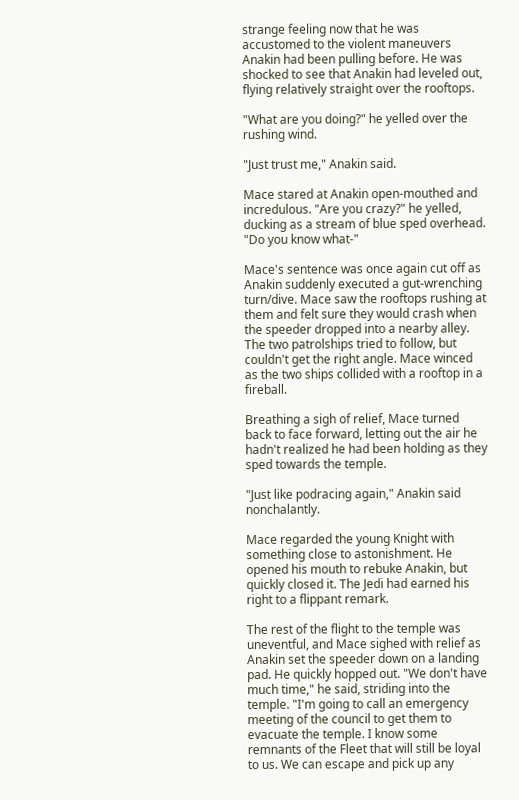strange feeling now that he was accustomed to the violent maneuvers Anakin had been pulling before. He was shocked to see that Anakin had leveled out, flying relatively straight over the rooftops.

"What are you doing?" he yelled over the rushing wind.

"Just trust me," Anakin said.

Mace stared at Anakin open-mouthed and incredulous. "Are you crazy?" he yelled, ducking as a stream of blue sped overhead. "Do you know what-"

Mace's sentence was once again cut off as Anakin suddenly executed a gut-wrenching turn/dive. Mace saw the rooftops rushing at them and felt sure they would crash when the speeder dropped into a nearby alley. The two patrolships tried to follow, but couldn't get the right angle. Mace winced as the two ships collided with a rooftop in a fireball.

Breathing a sigh of relief, Mace turned back to face forward, letting out the air he hadn't realized he had been holding as they sped towards the temple.

"Just like podracing again," Anakin said nonchalantly.

Mace regarded the young Knight with something close to astonishment. He opened his mouth to rebuke Anakin, but quickly closed it. The Jedi had earned his right to a flippant remark.

The rest of the flight to the temple was uneventful, and Mace sighed with relief as Anakin set the speeder down on a landing pad. He quickly hopped out. "We don't have much time," he said, striding into the temple. "I'm going to call an emergency meeting of the council to get them to evacuate the temple. I know some remnants of the Fleet that will still be loyal to us. We can escape and pick up any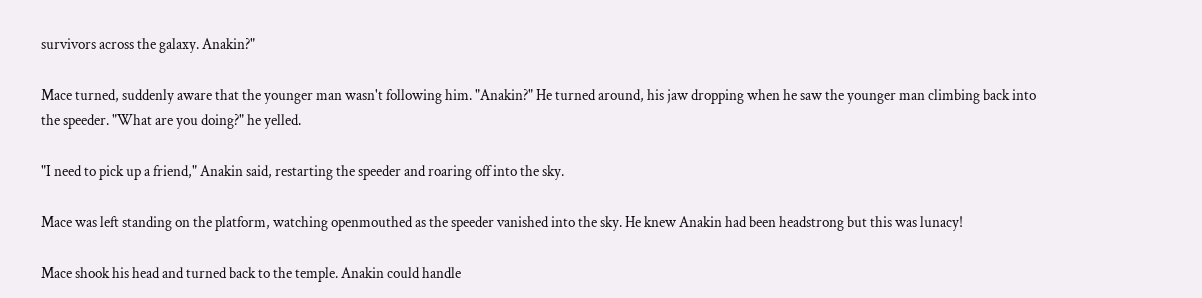survivors across the galaxy. Anakin?"

Mace turned, suddenly aware that the younger man wasn't following him. "Anakin?" He turned around, his jaw dropping when he saw the younger man climbing back into the speeder. "What are you doing?" he yelled.

"I need to pick up a friend," Anakin said, restarting the speeder and roaring off into the sky.

Mace was left standing on the platform, watching openmouthed as the speeder vanished into the sky. He knew Anakin had been headstrong but this was lunacy!

Mace shook his head and turned back to the temple. Anakin could handle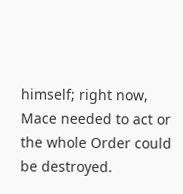himself; right now, Mace needed to act or the whole Order could be destroyed.